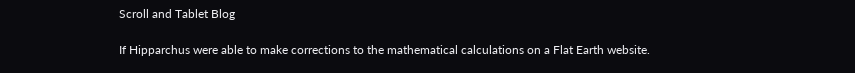Scroll and Tablet Blog

If Hipparchus were able to make corrections to the mathematical calculations on a Flat Earth website.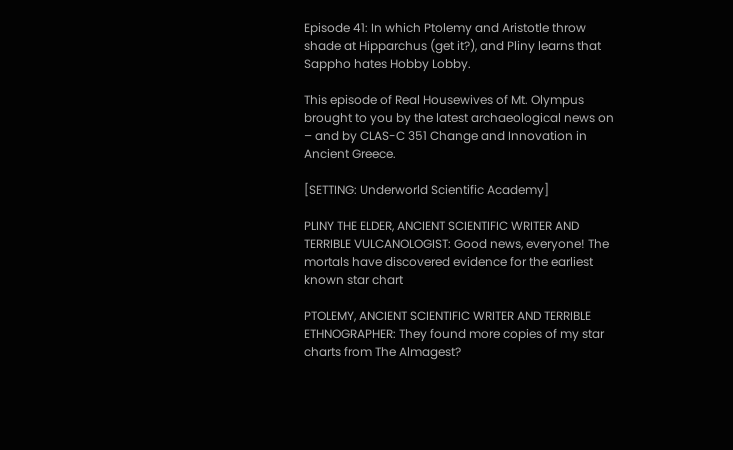Episode 41: In which Ptolemy and Aristotle throw shade at Hipparchus (get it?), and Pliny learns that Sappho hates Hobby Lobby.

This episode of Real Housewives of Mt. Olympus brought to you by the latest archaeological news on – and by CLAS-C 351 Change and Innovation in Ancient Greece.

[SETTING: Underworld Scientific Academy]

PLINY THE ELDER, ANCIENT SCIENTIFIC WRITER AND TERRIBLE VULCANOLOGIST: Good news, everyone! The mortals have discovered evidence for the earliest known star chart

PTOLEMY, ANCIENT SCIENTIFIC WRITER AND TERRIBLE ETHNOGRAPHER: They found more copies of my star charts from The Almagest?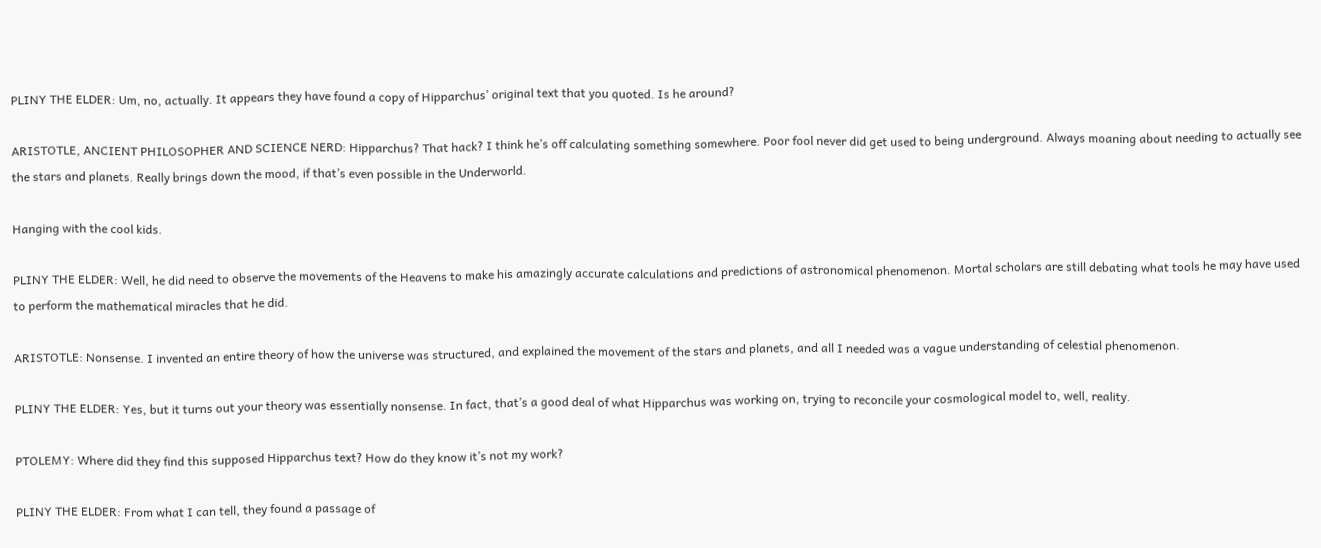PLINY THE ELDER: Um, no, actually. It appears they have found a copy of Hipparchus’ original text that you quoted. Is he around?

ARISTOTLE, ANCIENT PHILOSOPHER AND SCIENCE NERD: Hipparchus? That hack? I think he’s off calculating something somewhere. Poor fool never did get used to being underground. Always moaning about needing to actually see the stars and planets. Really brings down the mood, if that’s even possible in the Underworld.

Hanging with the cool kids.

PLINY THE ELDER: Well, he did need to observe the movements of the Heavens to make his amazingly accurate calculations and predictions of astronomical phenomenon. Mortal scholars are still debating what tools he may have used to perform the mathematical miracles that he did.

ARISTOTLE: Nonsense. I invented an entire theory of how the universe was structured, and explained the movement of the stars and planets, and all I needed was a vague understanding of celestial phenomenon.

PLINY THE ELDER: Yes, but it turns out your theory was essentially nonsense. In fact, that’s a good deal of what Hipparchus was working on, trying to reconcile your cosmological model to, well, reality.

PTOLEMY: Where did they find this supposed Hipparchus text? How do they know it’s not my work?

PLINY THE ELDER: From what I can tell, they found a passage of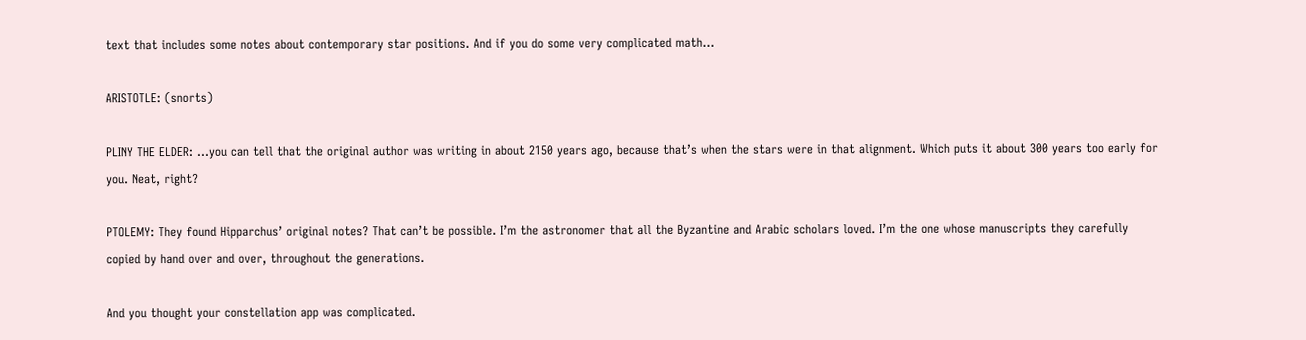text that includes some notes about contemporary star positions. And if you do some very complicated math…

ARISTOTLE: (snorts)

PLINY THE ELDER: …you can tell that the original author was writing in about 2150 years ago, because that’s when the stars were in that alignment. Which puts it about 300 years too early for you. Neat, right?

PTOLEMY: They found Hipparchus’ original notes? That can’t be possible. I’m the astronomer that all the Byzantine and Arabic scholars loved. I’m the one whose manuscripts they carefully copied by hand over and over, throughout the generations.

And you thought your constellation app was complicated.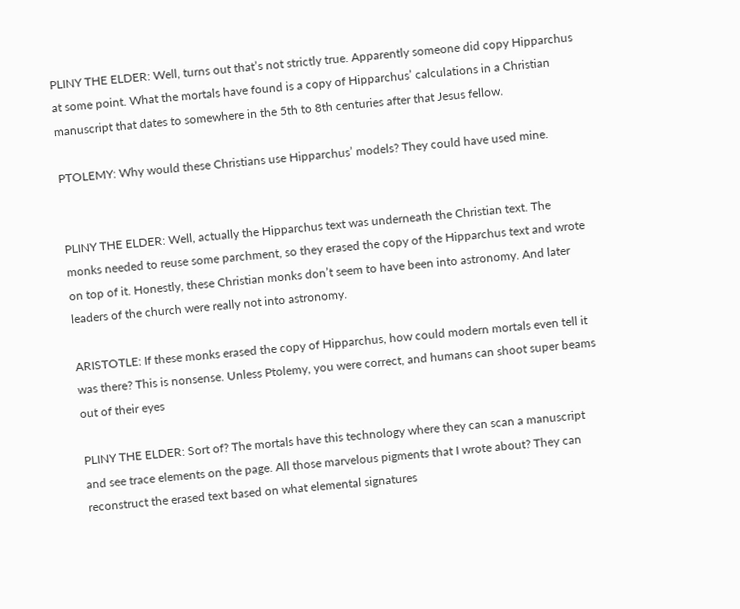PLINY THE ELDER: Well, turns out that’s not strictly true. Apparently someone did copy Hipparchus at some point. What the mortals have found is a copy of Hipparchus’ calculations in a Christian manuscript that dates to somewhere in the 5th to 8th centuries after that Jesus fellow.

PTOLEMY: Why would these Christians use Hipparchus’ models? They could have used mine.


PLINY THE ELDER: Well, actually the Hipparchus text was underneath the Christian text. The monks needed to reuse some parchment, so they erased the copy of the Hipparchus text and wrote on top of it. Honestly, these Christian monks don’t seem to have been into astronomy. And later leaders of the church were really not into astronomy.

ARISTOTLE: If these monks erased the copy of Hipparchus, how could modern mortals even tell it was there? This is nonsense. Unless Ptolemy, you were correct, and humans can shoot super beams out of their eyes

PLINY THE ELDER: Sort of? The mortals have this technology where they can scan a manuscript and see trace elements on the page. All those marvelous pigments that I wrote about? They can reconstruct the erased text based on what elemental signatures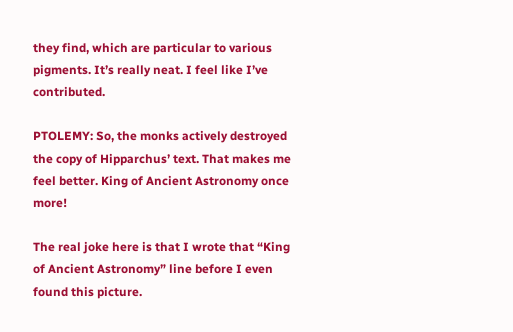they find, which are particular to various pigments. It’s really neat. I feel like I’ve contributed.

PTOLEMY: So, the monks actively destroyed the copy of Hipparchus’ text. That makes me feel better. King of Ancient Astronomy once more!

The real joke here is that I wrote that “King of Ancient Astronomy” line before I even found this picture.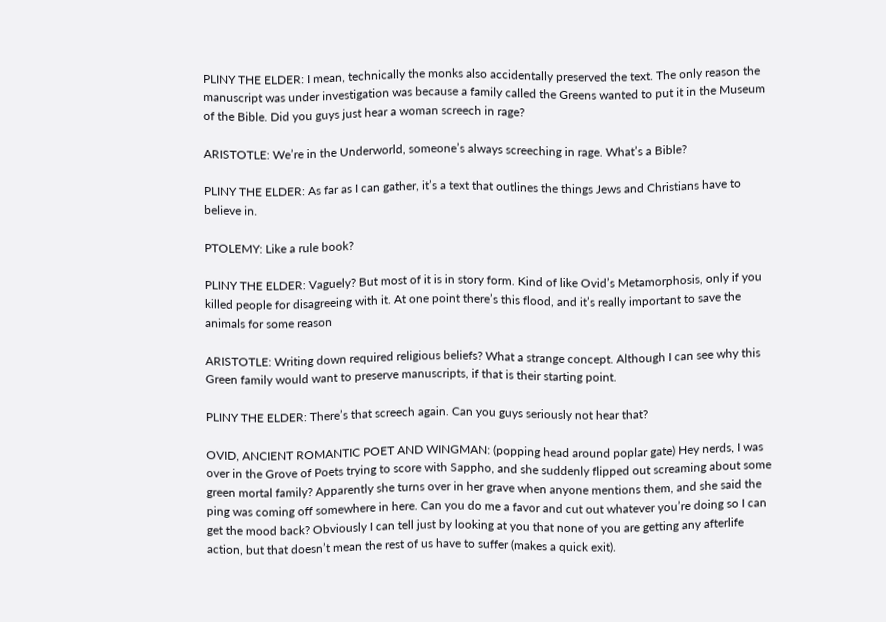PLINY THE ELDER: I mean, technically the monks also accidentally preserved the text. The only reason the manuscript was under investigation was because a family called the Greens wanted to put it in the Museum of the Bible. Did you guys just hear a woman screech in rage?

ARISTOTLE: We’re in the Underworld, someone’s always screeching in rage. What’s a Bible?

PLINY THE ELDER: As far as I can gather, it’s a text that outlines the things Jews and Christians have to believe in.

PTOLEMY: Like a rule book?

PLINY THE ELDER: Vaguely? But most of it is in story form. Kind of like Ovid’s Metamorphosis, only if you killed people for disagreeing with it. At one point there’s this flood, and it’s really important to save the animals for some reason

ARISTOTLE: Writing down required religious beliefs? What a strange concept. Although I can see why this Green family would want to preserve manuscripts, if that is their starting point.

PLINY THE ELDER: There’s that screech again. Can you guys seriously not hear that?

OVID, ANCIENT ROMANTIC POET AND WINGMAN: (popping head around poplar gate) Hey nerds, I was over in the Grove of Poets trying to score with Sappho, and she suddenly flipped out screaming about some green mortal family? Apparently she turns over in her grave when anyone mentions them, and she said the ping was coming off somewhere in here. Can you do me a favor and cut out whatever you’re doing so I can get the mood back? Obviously I can tell just by looking at you that none of you are getting any afterlife action, but that doesn’t mean the rest of us have to suffer (makes a quick exit).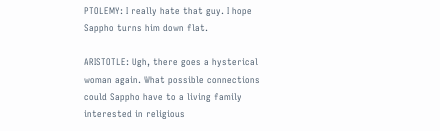PTOLEMY: I really hate that guy. I hope Sappho turns him down flat.

ARISTOTLE: Ugh, there goes a hysterical woman again. What possible connections could Sappho have to a living family interested in religious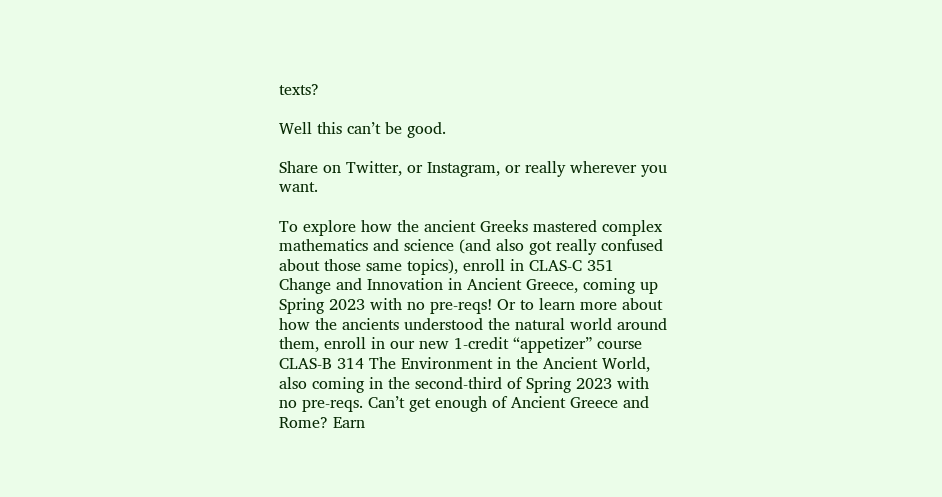texts?

Well this can’t be good.

Share on Twitter, or Instagram, or really wherever you want.

To explore how the ancient Greeks mastered complex mathematics and science (and also got really confused about those same topics), enroll in CLAS-C 351 Change and Innovation in Ancient Greece, coming up Spring 2023 with no pre-reqs! Or to learn more about how the ancients understood the natural world around them, enroll in our new 1-credit “appetizer” course CLAS-B 314 The Environment in the Ancient World, also coming in the second-third of Spring 2023 with no pre-reqs. Can’t get enough of Ancient Greece and Rome? Earn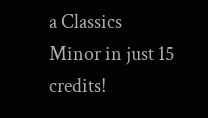a Classics Minor in just 15 credits!